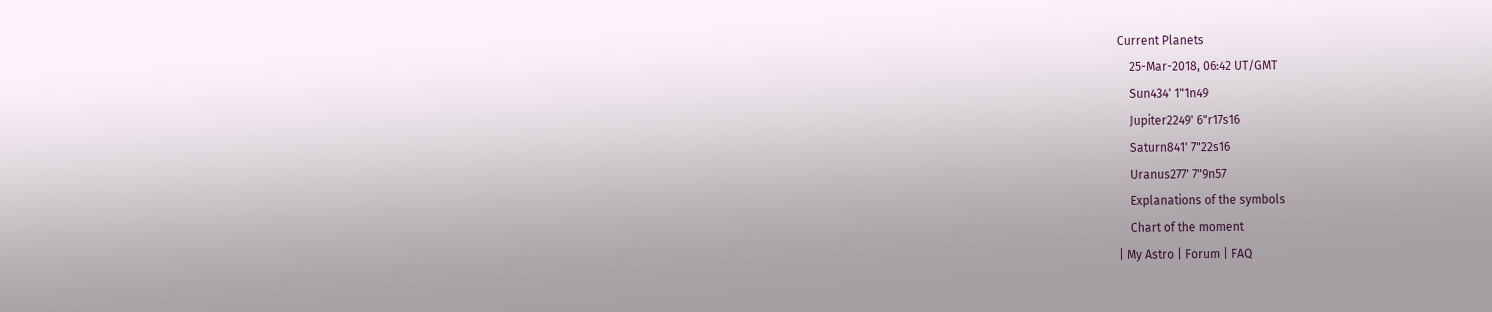Current Planets
    25-Mar-2018, 06:42 UT/GMT
    Sun434' 1"1n49
    Jupiter2249' 6"r17s16
    Saturn841' 7"22s16
    Uranus277' 7"9n57
    Explanations of the symbols
    Chart of the moment
| My Astro | Forum | FAQ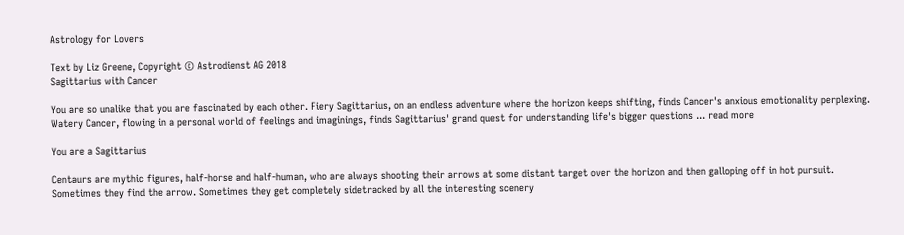Astrology for Lovers

Text by Liz Greene, Copyright © Astrodienst AG 2018
Sagittarius with Cancer

You are so unalike that you are fascinated by each other. Fiery Sagittarius, on an endless adventure where the horizon keeps shifting, finds Cancer's anxious emotionality perplexing. Watery Cancer, flowing in a personal world of feelings and imaginings, finds Sagittarius' grand quest for understanding life's bigger questions ... read more

You are a Sagittarius

Centaurs are mythic figures, half-horse and half-human, who are always shooting their arrows at some distant target over the horizon and then galloping off in hot pursuit. Sometimes they find the arrow. Sometimes they get completely sidetracked by all the interesting scenery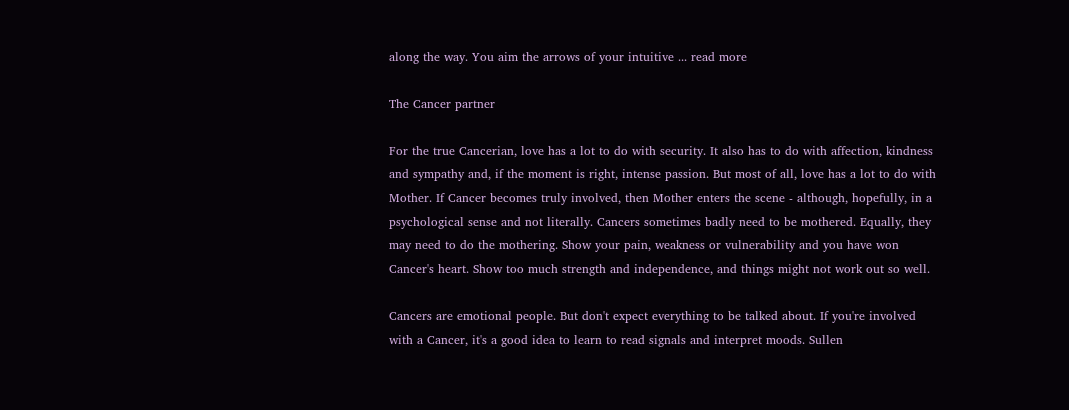along the way. You aim the arrows of your intuitive ... read more

The Cancer partner

For the true Cancerian, love has a lot to do with security. It also has to do with affection, kindness and sympathy and, if the moment is right, intense passion. But most of all, love has a lot to do with Mother. If Cancer becomes truly involved, then Mother enters the scene - although, hopefully, in a psychological sense and not literally. Cancers sometimes badly need to be mothered. Equally, they may need to do the mothering. Show your pain, weakness or vulnerability and you have won Cancer's heart. Show too much strength and independence, and things might not work out so well.

Cancers are emotional people. But don't expect everything to be talked about. If you're involved with a Cancer, it's a good idea to learn to read signals and interpret moods. Sullen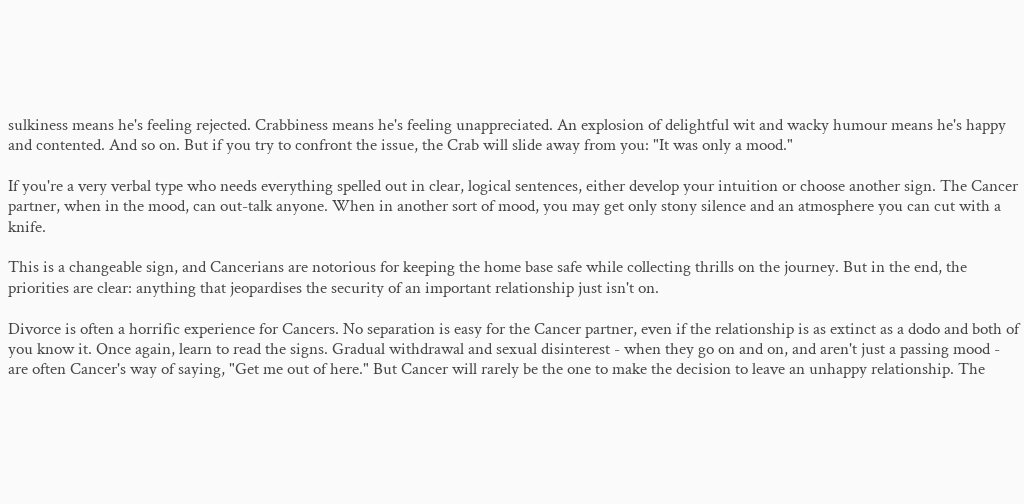sulkiness means he's feeling rejected. Crabbiness means he's feeling unappreciated. An explosion of delightful wit and wacky humour means he's happy and contented. And so on. But if you try to confront the issue, the Crab will slide away from you: "It was only a mood."

If you're a very verbal type who needs everything spelled out in clear, logical sentences, either develop your intuition or choose another sign. The Cancer partner, when in the mood, can out-talk anyone. When in another sort of mood, you may get only stony silence and an atmosphere you can cut with a knife.

This is a changeable sign, and Cancerians are notorious for keeping the home base safe while collecting thrills on the journey. But in the end, the priorities are clear: anything that jeopardises the security of an important relationship just isn't on.

Divorce is often a horrific experience for Cancers. No separation is easy for the Cancer partner, even if the relationship is as extinct as a dodo and both of you know it. Once again, learn to read the signs. Gradual withdrawal and sexual disinterest - when they go on and on, and aren't just a passing mood - are often Cancer's way of saying, "Get me out of here." But Cancer will rarely be the one to make the decision to leave an unhappy relationship. The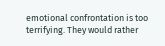emotional confrontation is too terrifying. They would rather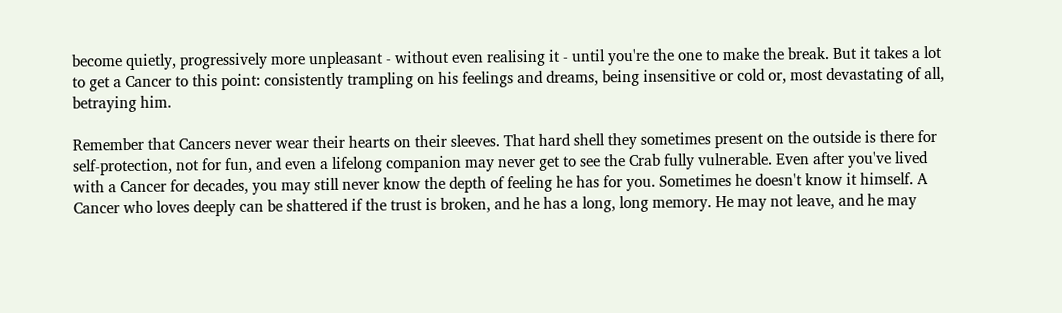become quietly, progressively more unpleasant - without even realising it - until you're the one to make the break. But it takes a lot to get a Cancer to this point: consistently trampling on his feelings and dreams, being insensitive or cold or, most devastating of all, betraying him.

Remember that Cancers never wear their hearts on their sleeves. That hard shell they sometimes present on the outside is there for self-protection, not for fun, and even a lifelong companion may never get to see the Crab fully vulnerable. Even after you've lived with a Cancer for decades, you may still never know the depth of feeling he has for you. Sometimes he doesn't know it himself. A Cancer who loves deeply can be shattered if the trust is broken, and he has a long, long memory. He may not leave, and he may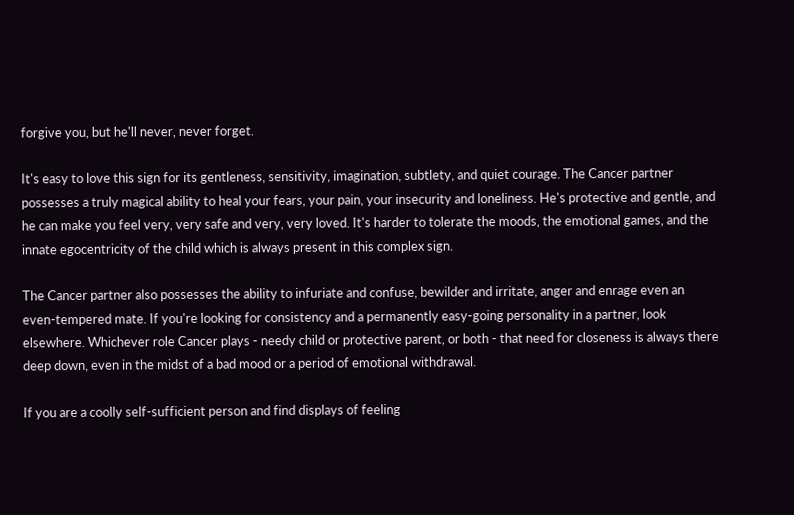forgive you, but he'll never, never forget.

It's easy to love this sign for its gentleness, sensitivity, imagination, subtlety, and quiet courage. The Cancer partner possesses a truly magical ability to heal your fears, your pain, your insecurity and loneliness. He's protective and gentle, and he can make you feel very, very safe and very, very loved. It's harder to tolerate the moods, the emotional games, and the innate egocentricity of the child which is always present in this complex sign.

The Cancer partner also possesses the ability to infuriate and confuse, bewilder and irritate, anger and enrage even an even-tempered mate. If you're looking for consistency and a permanently easy-going personality in a partner, look elsewhere. Whichever role Cancer plays - needy child or protective parent, or both - that need for closeness is always there deep down, even in the midst of a bad mood or a period of emotional withdrawal.

If you are a coolly self-sufficient person and find displays of feeling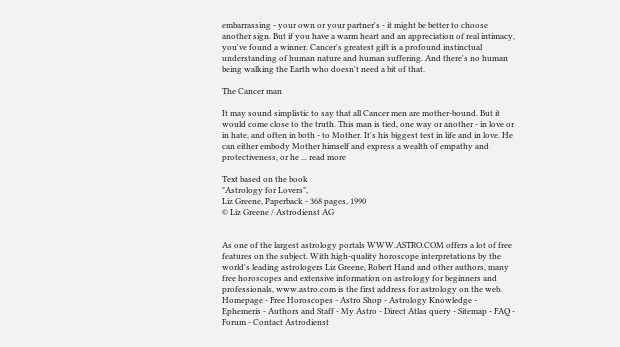embarrassing - your own or your partner's - it might be better to choose another sign. But if you have a warm heart and an appreciation of real intimacy, you've found a winner. Cancer's greatest gift is a profound instinctual understanding of human nature and human suffering. And there's no human being walking the Earth who doesn't need a bit of that.

The Cancer man

It may sound simplistic to say that all Cancer men are mother-bound. But it would come close to the truth. This man is tied, one way or another - in love or in hate, and often in both - to Mother. It's his biggest test in life and in love. He can either embody Mother himself and express a wealth of empathy and protectiveness, or he ... read more

Text based on the book
"Astrology for Lovers",
Liz Greene, Paperback - 368 pages, 1990
© Liz Greene / Astrodienst AG


As one of the largest astrology portals WWW.ASTRO.COM offers a lot of free features on the subject. With high-quality horoscope interpretations by the world's leading astrologers Liz Greene, Robert Hand and other authors, many free horoscopes and extensive information on astrology for beginners and professionals, www.astro.com is the first address for astrology on the web.
Homepage - Free Horoscopes - Astro Shop - Astrology Knowledge - Ephemeris - Authors and Staff - My Astro - Direct Atlas query - Sitemap - FAQ - Forum - Contact Astrodienst